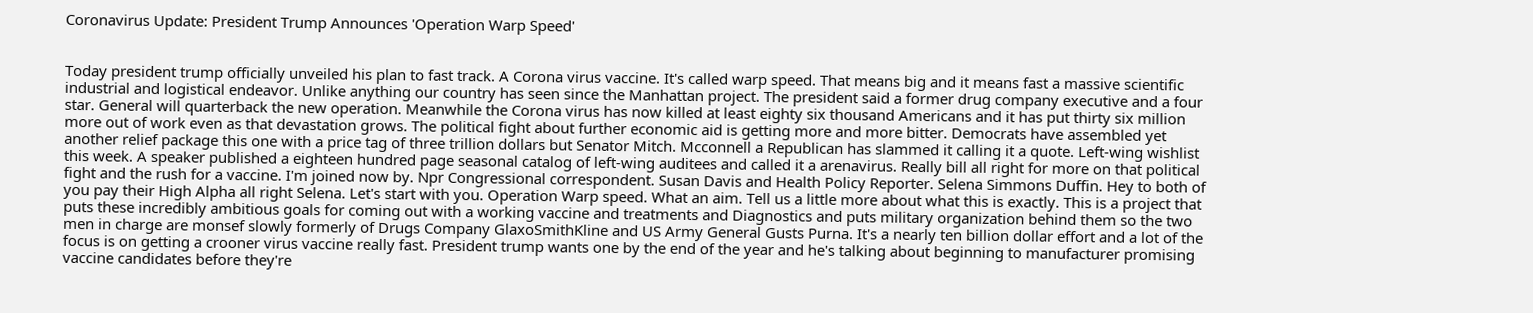Coronavirus Update: President Trump Announces 'Operation Warp Speed'


Today president trump officially unveiled his plan to fast track. A Corona virus vaccine. It's called warp speed. That means big and it means fast a massive scientific industrial and logistical endeavor. Unlike anything our country has seen since the Manhattan project. The president said a former drug company executive and a four star. General will quarterback the new operation. Meanwhile the Corona virus has now killed at least eighty six thousand Americans and it has put thirty six million more out of work even as that devastation grows. The political fight about further economic aid is getting more and more bitter. Democrats have assembled yet another relief package this one with a price tag of three trillion dollars but Senator Mitch. Mcconnell a Republican has slammed it calling it a quote. Left-wing wishlist this week. A speaker published a eighteen hundred page seasonal catalog of left-wing auditees and called it a arenavirus. Really bill all right for more on that political fight and the rush for a vaccine. I'm joined now by. Npr Congressional correspondent. Susan Davis and Health Policy Reporter. Selena Simmons Duffin. Hey to both of you pay their High Alpha all right Selena. Let's start with you. Operation Warp speed. What an aim. Tell us a little more about what this is exactly. This is a project that puts these incredibly ambitious goals for coming out with a working vaccine and treatments and Diagnostics and puts military organization behind them so the two men in charge are monsef slowly formerly of Drugs Company GlaxoSmithKline and US Army General Gusts Purna. It's a nearly ten billion dollar effort and a lot of the focus is on getting a crooner virus vaccine really fast. President trump wants one by the end of the year and he's talking about beginning to manufacturer promising vaccine candidates before they're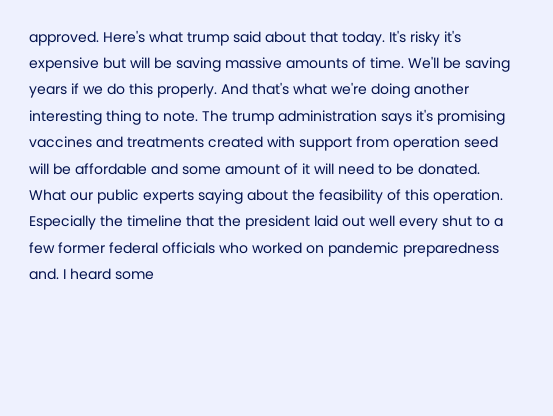approved. Here's what trump said about that today. It's risky it's expensive but will be saving massive amounts of time. We'll be saving years if we do this properly. And that's what we're doing another interesting thing to note. The trump administration says it's promising vaccines and treatments created with support from operation seed will be affordable and some amount of it will need to be donated. What our public experts saying about the feasibility of this operation. Especially the timeline that the president laid out well every shut to a few former federal officials who worked on pandemic preparedness and. I heard some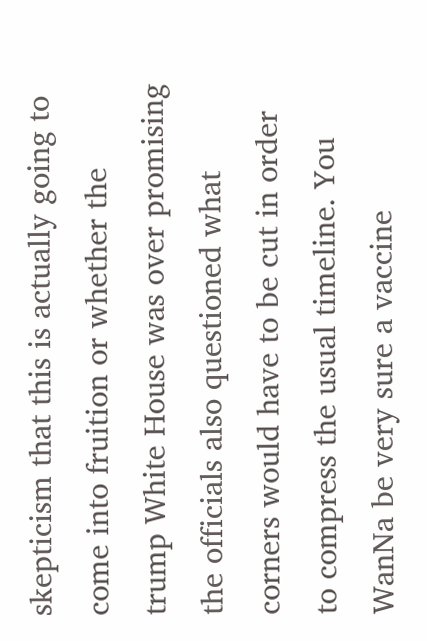skepticism that this is actually going to come into fruition or whether the trump White House was over promising the officials also questioned what corners would have to be cut in order to compress the usual timeline. You WanNa be very sure a vaccine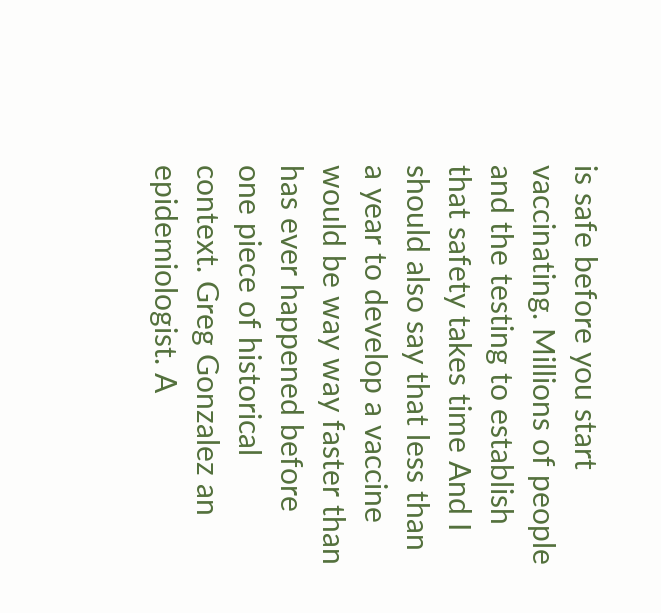is safe before you start vaccinating. Millions of people and the testing to establish that safety takes time And I should also say that less than a year to develop a vaccine would be way way faster than has ever happened before one piece of historical context. Greg Gonzalez an epidemiologist. A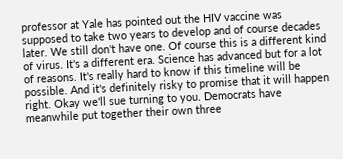professor at Yale has pointed out the HIV vaccine was supposed to take two years to develop and of course decades later. We still don't have one. Of course this is a different kind of virus. It's a different era. Science has advanced but for a lot of reasons. It's really hard to know if this timeline will be possible. And it's definitely risky to promise that it will happen right. Okay we'll sue turning to you. Democrats have meanwhile put together their own three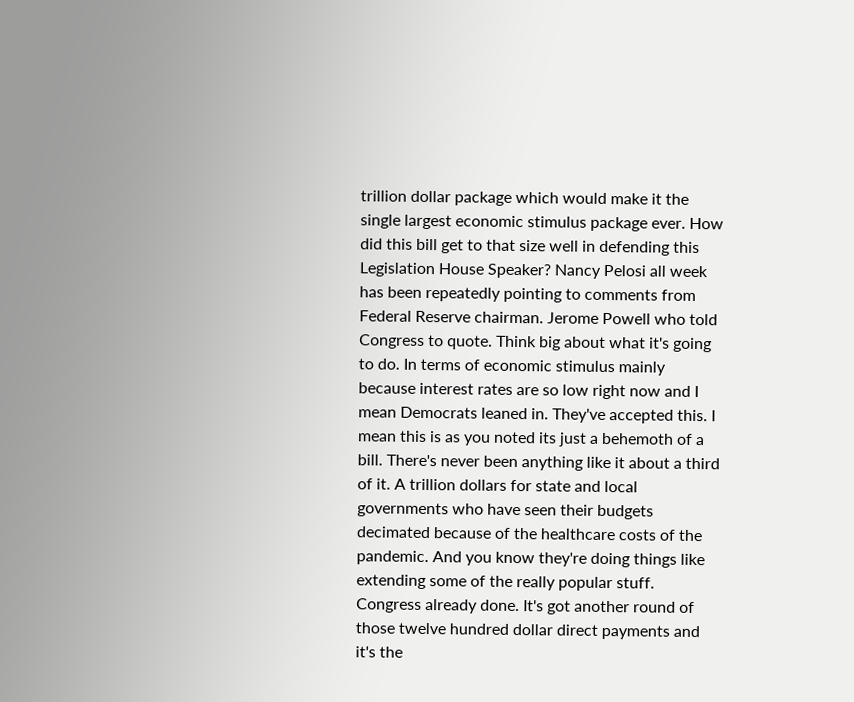trillion dollar package which would make it the single largest economic stimulus package ever. How did this bill get to that size well in defending this Legislation House Speaker? Nancy Pelosi all week has been repeatedly pointing to comments from Federal Reserve chairman. Jerome Powell who told Congress to quote. Think big about what it's going to do. In terms of economic stimulus mainly because interest rates are so low right now and I mean Democrats leaned in. They've accepted this. I mean this is as you noted its just a behemoth of a bill. There's never been anything like it about a third of it. A trillion dollars for state and local governments who have seen their budgets decimated because of the healthcare costs of the pandemic. And you know they're doing things like extending some of the really popular stuff. Congress already done. It's got another round of those twelve hundred dollar direct payments and it's the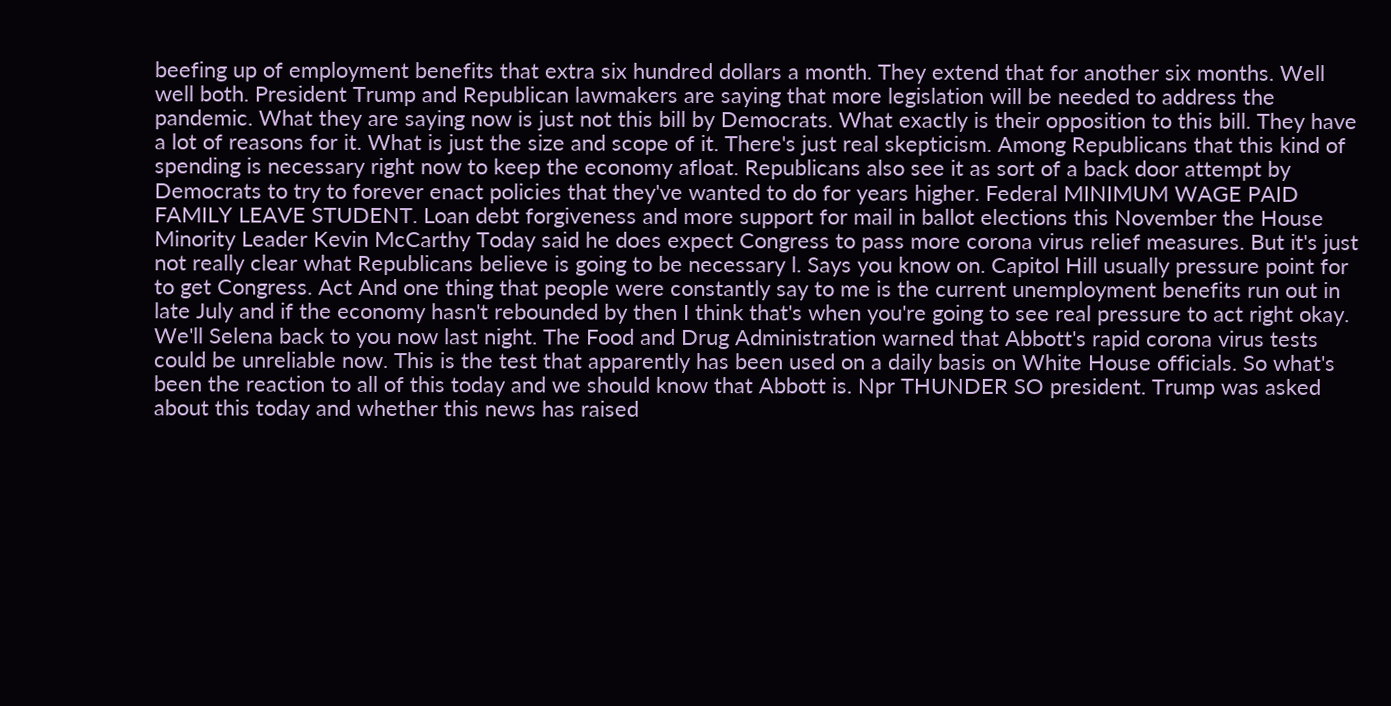beefing up of employment benefits that extra six hundred dollars a month. They extend that for another six months. Well well both. President Trump and Republican lawmakers are saying that more legislation will be needed to address the pandemic. What they are saying now is just not this bill by Democrats. What exactly is their opposition to this bill. They have a lot of reasons for it. What is just the size and scope of it. There's just real skepticism. Among Republicans that this kind of spending is necessary right now to keep the economy afloat. Republicans also see it as sort of a back door attempt by Democrats to try to forever enact policies that they've wanted to do for years higher. Federal MINIMUM WAGE PAID FAMILY LEAVE STUDENT. Loan debt forgiveness and more support for mail in ballot elections this November the House Minority Leader Kevin McCarthy Today said he does expect Congress to pass more corona virus relief measures. But it's just not really clear what Republicans believe is going to be necessary l. Says you know on. Capitol Hill usually pressure point for to get Congress. Act And one thing that people were constantly say to me is the current unemployment benefits run out in late July and if the economy hasn't rebounded by then I think that's when you're going to see real pressure to act right okay. We'll Selena back to you now last night. The Food and Drug Administration warned that Abbott's rapid corona virus tests could be unreliable now. This is the test that apparently has been used on a daily basis on White House officials. So what's been the reaction to all of this today and we should know that Abbott is. Npr THUNDER SO president. Trump was asked about this today and whether this news has raised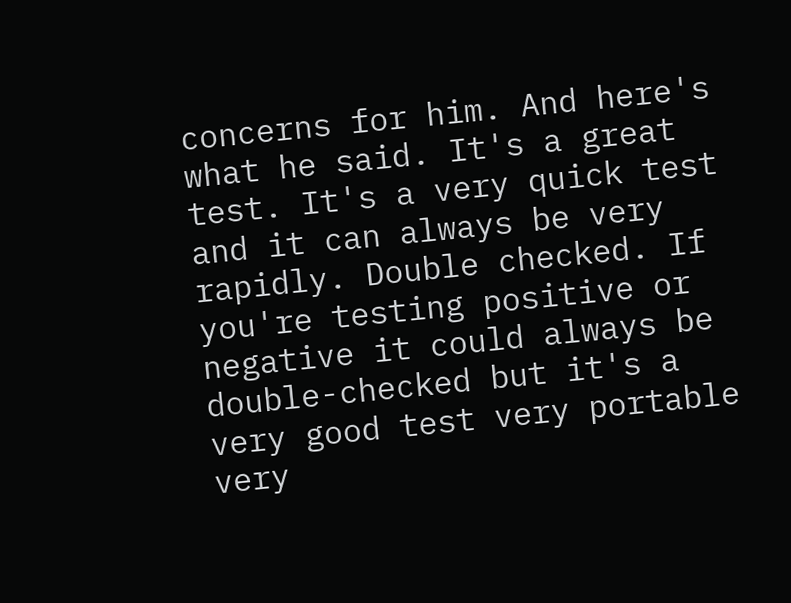concerns for him. And here's what he said. It's a great test. It's a very quick test and it can always be very rapidly. Double checked. If you're testing positive or negative it could always be double-checked but it's a very good test very portable very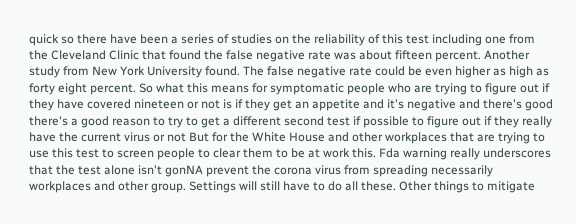quick so there have been a series of studies on the reliability of this test including one from the Cleveland Clinic that found the false negative rate was about fifteen percent. Another study from New York University found. The false negative rate could be even higher as high as forty eight percent. So what this means for symptomatic people who are trying to figure out if they have covered nineteen or not is if they get an appetite and it's negative and there's good there's a good reason to try to get a different second test if possible to figure out if they really have the current virus or not But for the White House and other workplaces that are trying to use this test to screen people to clear them to be at work this. Fda warning really underscores that the test alone isn't gonNA prevent the corona virus from spreading necessarily workplaces and other group. Settings will still have to do all these. Other things to mitigate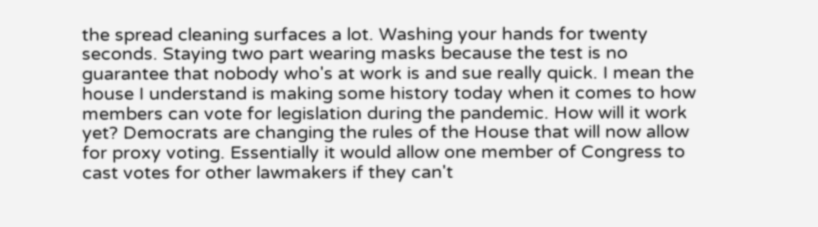the spread cleaning surfaces a lot. Washing your hands for twenty seconds. Staying two part wearing masks because the test is no guarantee that nobody who's at work is and sue really quick. I mean the house I understand is making some history today when it comes to how members can vote for legislation during the pandemic. How will it work yet? Democrats are changing the rules of the House that will now allow for proxy voting. Essentially it would allow one member of Congress to cast votes for other lawmakers if they can't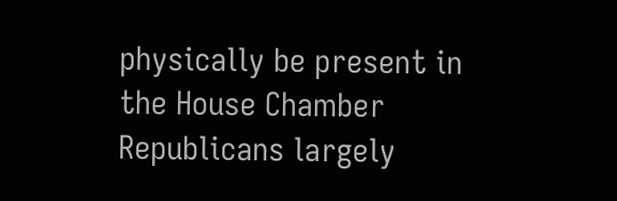physically be present in the House Chamber Republicans largely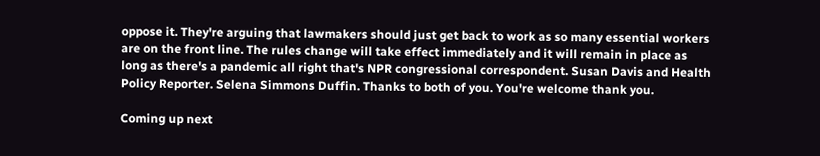oppose it. They're arguing that lawmakers should just get back to work as so many essential workers are on the front line. The rules change will take effect immediately and it will remain in place as long as there's a pandemic all right that's NPR congressional correspondent. Susan Davis and Health Policy Reporter. Selena Simmons Duffin. Thanks to both of you. You're welcome thank you.

Coming up next